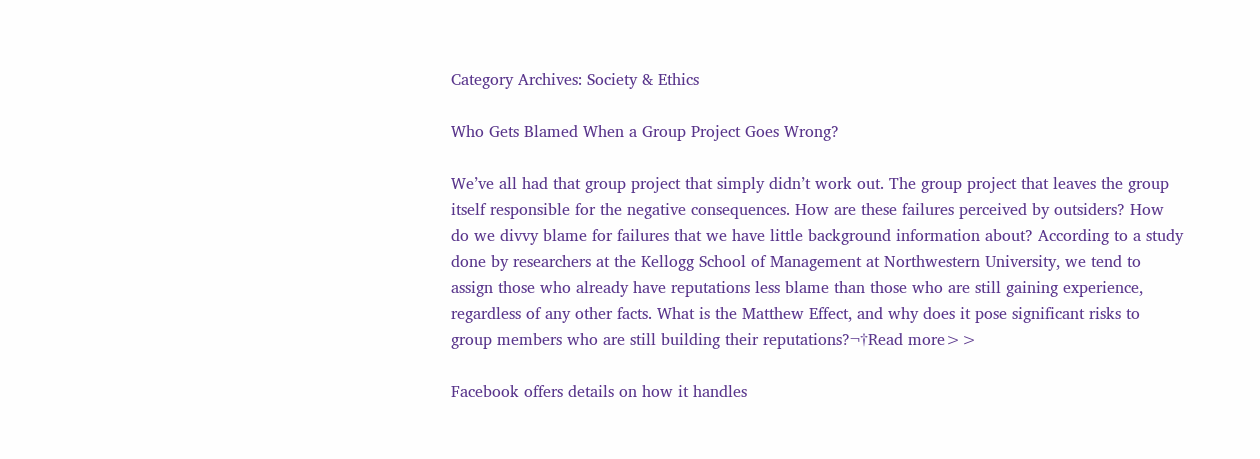Category Archives: Society & Ethics

Who Gets Blamed When a Group Project Goes Wrong?

We’ve all had that group project that simply didn’t work out. The group project that leaves the group itself responsible for the negative consequences. How are these failures perceived by outsiders? How do we divvy blame for failures that we have little background information about? According to a study done by researchers at the Kellogg School of Management at Northwestern University, we tend to assign those who already have reputations less blame than those who are still gaining experience, regardless of any other facts. What is the Matthew Effect, and why does it pose significant risks to group members who are still building their reputations?¬†Read more>>

Facebook offers details on how it handles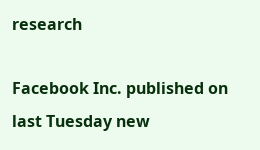research

Facebook Inc. published on last Tuesday new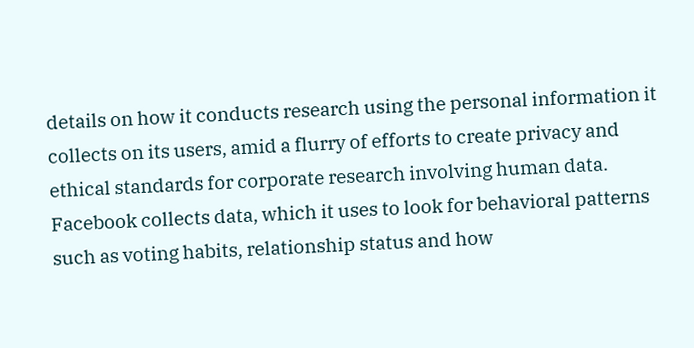details on how it conducts research using the personal information it collects on its users, amid a flurry of efforts to create privacy and ethical standards for corporate research involving human data. Facebook collects data, which it uses to look for behavioral patterns such as voting habits, relationship status and how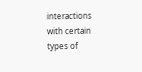interactions with certain types of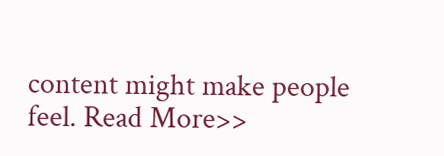content might make people feel. Read More>>